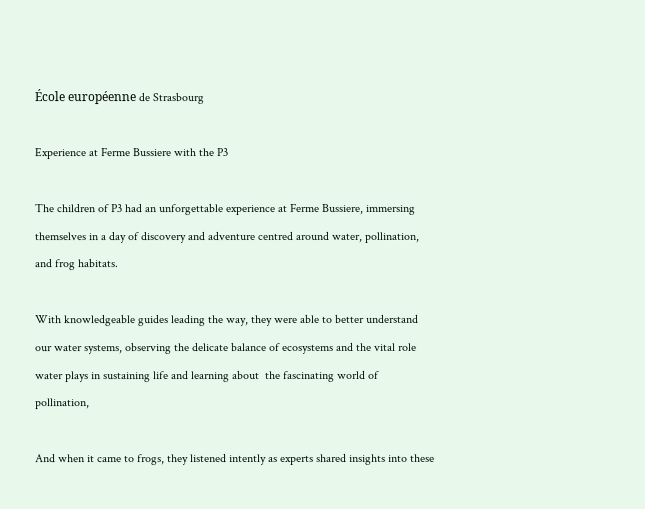École européenne de Strasbourg

Experience at Ferme Bussiere with the P3

The children of P3 had an unforgettable experience at Ferme Bussiere, immersing themselves in a day of discovery and adventure centred around water, pollination, and frog habitats.

With knowledgeable guides leading the way, they were able to better understand our water systems, observing the delicate balance of ecosystems and the vital role water plays in sustaining life and learning about  the fascinating world of pollination,

And when it came to frogs, they listened intently as experts shared insights into these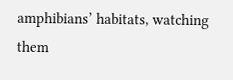amphibians’ habitats, watching them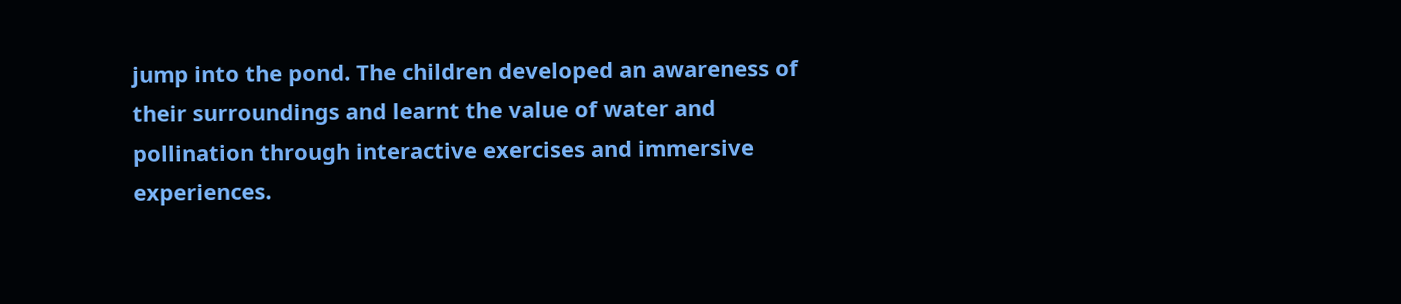jump into the pond. The children developed an awareness of their surroundings and learnt the value of water and pollination through interactive exercises and immersive experiences.